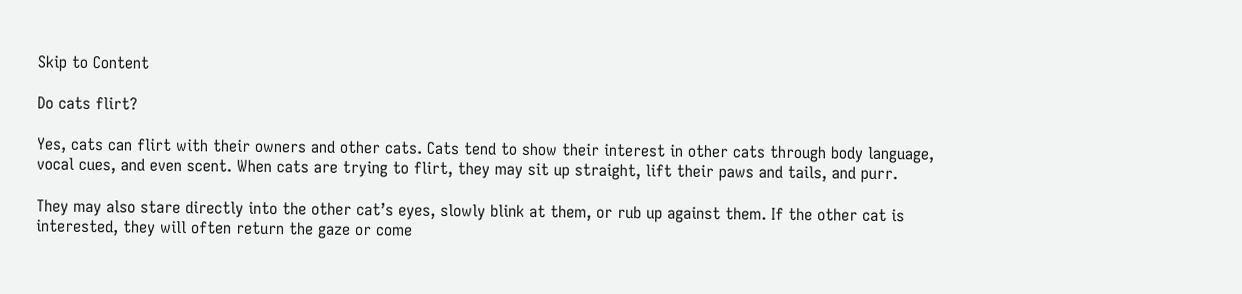Skip to Content

Do cats flirt?

Yes, cats can flirt with their owners and other cats. Cats tend to show their interest in other cats through body language, vocal cues, and even scent. When cats are trying to flirt, they may sit up straight, lift their paws and tails, and purr.

They may also stare directly into the other cat’s eyes, slowly blink at them, or rub up against them. If the other cat is interested, they will often return the gaze or come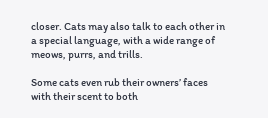closer. Cats may also talk to each other in a special language, with a wide range of meows, purrs, and trills.

Some cats even rub their owners’ faces with their scent to both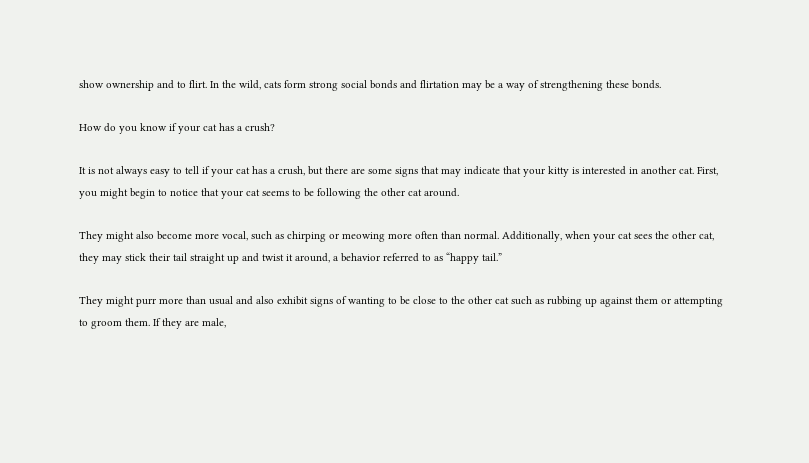show ownership and to flirt. In the wild, cats form strong social bonds and flirtation may be a way of strengthening these bonds.

How do you know if your cat has a crush?

It is not always easy to tell if your cat has a crush, but there are some signs that may indicate that your kitty is interested in another cat. First, you might begin to notice that your cat seems to be following the other cat around.

They might also become more vocal, such as chirping or meowing more often than normal. Additionally, when your cat sees the other cat, they may stick their tail straight up and twist it around, a behavior referred to as “happy tail.”

They might purr more than usual and also exhibit signs of wanting to be close to the other cat such as rubbing up against them or attempting to groom them. If they are male,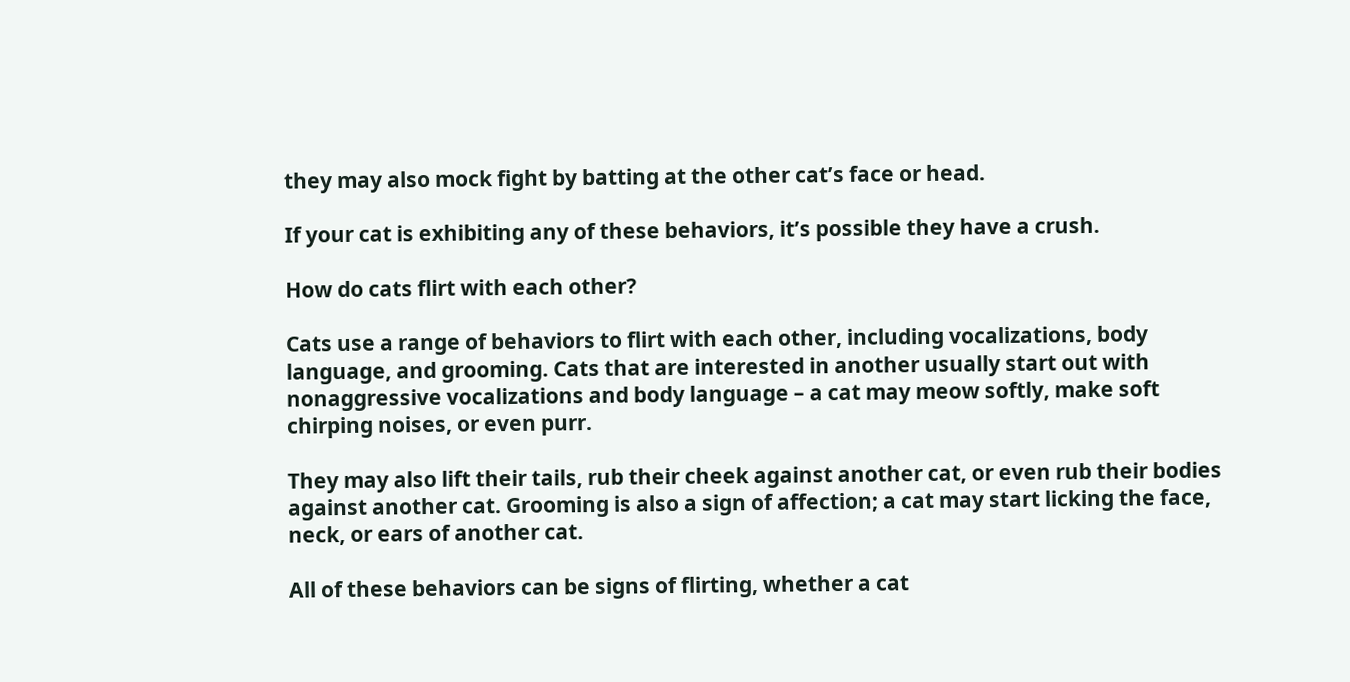they may also mock fight by batting at the other cat’s face or head.

If your cat is exhibiting any of these behaviors, it’s possible they have a crush.

How do cats flirt with each other?

Cats use a range of behaviors to flirt with each other, including vocalizations, body language, and grooming. Cats that are interested in another usually start out with nonaggressive vocalizations and body language – a cat may meow softly, make soft chirping noises, or even purr.

They may also lift their tails, rub their cheek against another cat, or even rub their bodies against another cat. Grooming is also a sign of affection; a cat may start licking the face, neck, or ears of another cat.

All of these behaviors can be signs of flirting, whether a cat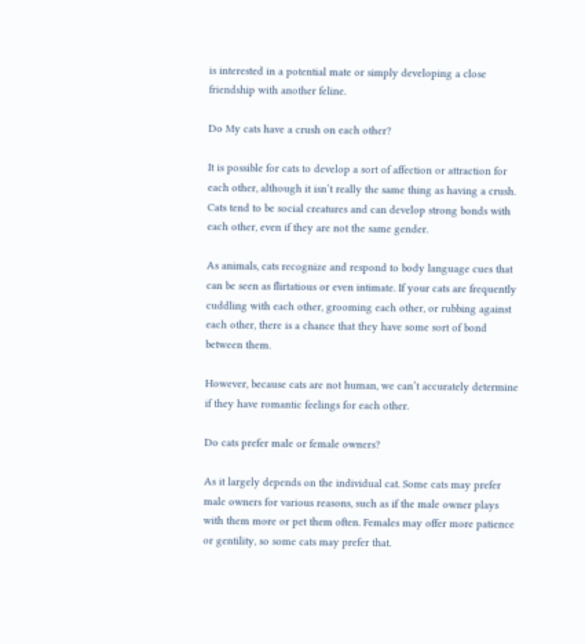is interested in a potential mate or simply developing a close friendship with another feline.

Do My cats have a crush on each other?

It is possible for cats to develop a sort of affection or attraction for each other, although it isn’t really the same thing as having a crush. Cats tend to be social creatures and can develop strong bonds with each other, even if they are not the same gender.

As animals, cats recognize and respond to body language cues that can be seen as flirtatious or even intimate. If your cats are frequently cuddling with each other, grooming each other, or rubbing against each other, there is a chance that they have some sort of bond between them.

However, because cats are not human, we can’t accurately determine if they have romantic feelings for each other.

Do cats prefer male or female owners?

As it largely depends on the individual cat. Some cats may prefer male owners for various reasons, such as if the male owner plays with them more or pet them often. Females may offer more patience or gentility, so some cats may prefer that.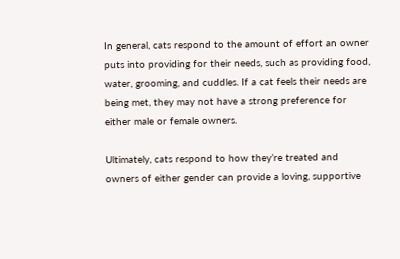In general, cats respond to the amount of effort an owner puts into providing for their needs, such as providing food, water, grooming, and cuddles. If a cat feels their needs are being met, they may not have a strong preference for either male or female owners.

Ultimately, cats respond to how they’re treated and owners of either gender can provide a loving, supportive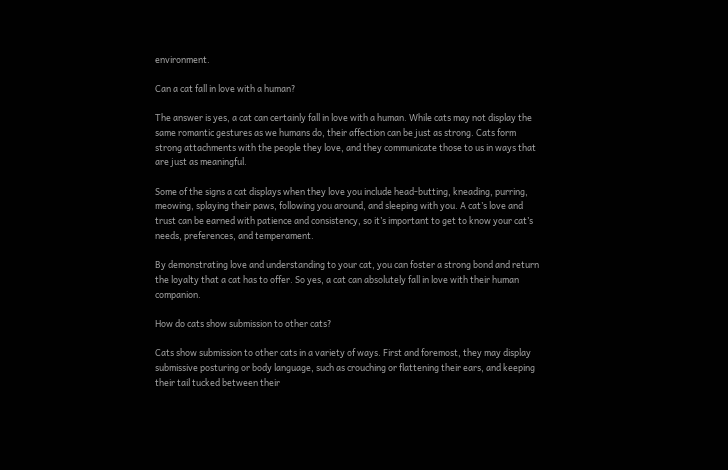environment.

Can a cat fall in love with a human?

The answer is yes, a cat can certainly fall in love with a human. While cats may not display the same romantic gestures as we humans do, their affection can be just as strong. Cats form strong attachments with the people they love, and they communicate those to us in ways that are just as meaningful.

Some of the signs a cat displays when they love you include head-butting, kneading, purring, meowing, splaying their paws, following you around, and sleeping with you. A cat’s love and trust can be earned with patience and consistency, so it’s important to get to know your cat’s needs, preferences, and temperament.

By demonstrating love and understanding to your cat, you can foster a strong bond and return the loyalty that a cat has to offer. So yes, a cat can absolutely fall in love with their human companion.

How do cats show submission to other cats?

Cats show submission to other cats in a variety of ways. First and foremost, they may display submissive posturing or body language, such as crouching or flattening their ears, and keeping their tail tucked between their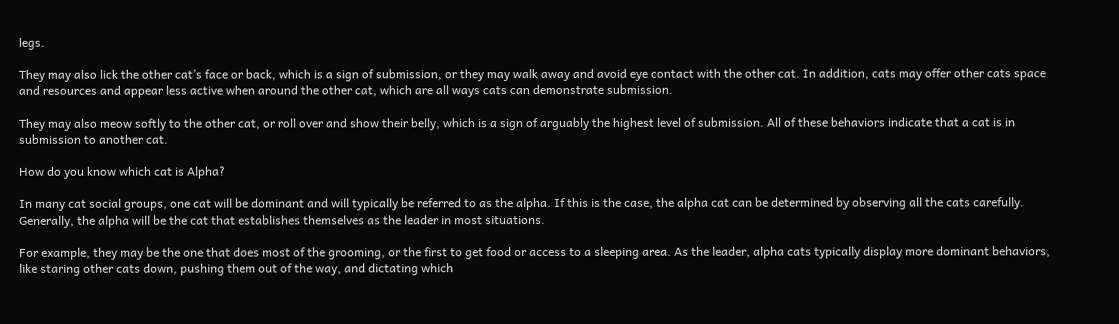legs.

They may also lick the other cat’s face or back, which is a sign of submission, or they may walk away and avoid eye contact with the other cat. In addition, cats may offer other cats space and resources and appear less active when around the other cat, which are all ways cats can demonstrate submission.

They may also meow softly to the other cat, or roll over and show their belly, which is a sign of arguably the highest level of submission. All of these behaviors indicate that a cat is in submission to another cat.

How do you know which cat is Alpha?

In many cat social groups, one cat will be dominant and will typically be referred to as the alpha. If this is the case, the alpha cat can be determined by observing all the cats carefully. Generally, the alpha will be the cat that establishes themselves as the leader in most situations.

For example, they may be the one that does most of the grooming, or the first to get food or access to a sleeping area. As the leader, alpha cats typically display more dominant behaviors, like staring other cats down, pushing them out of the way, and dictating which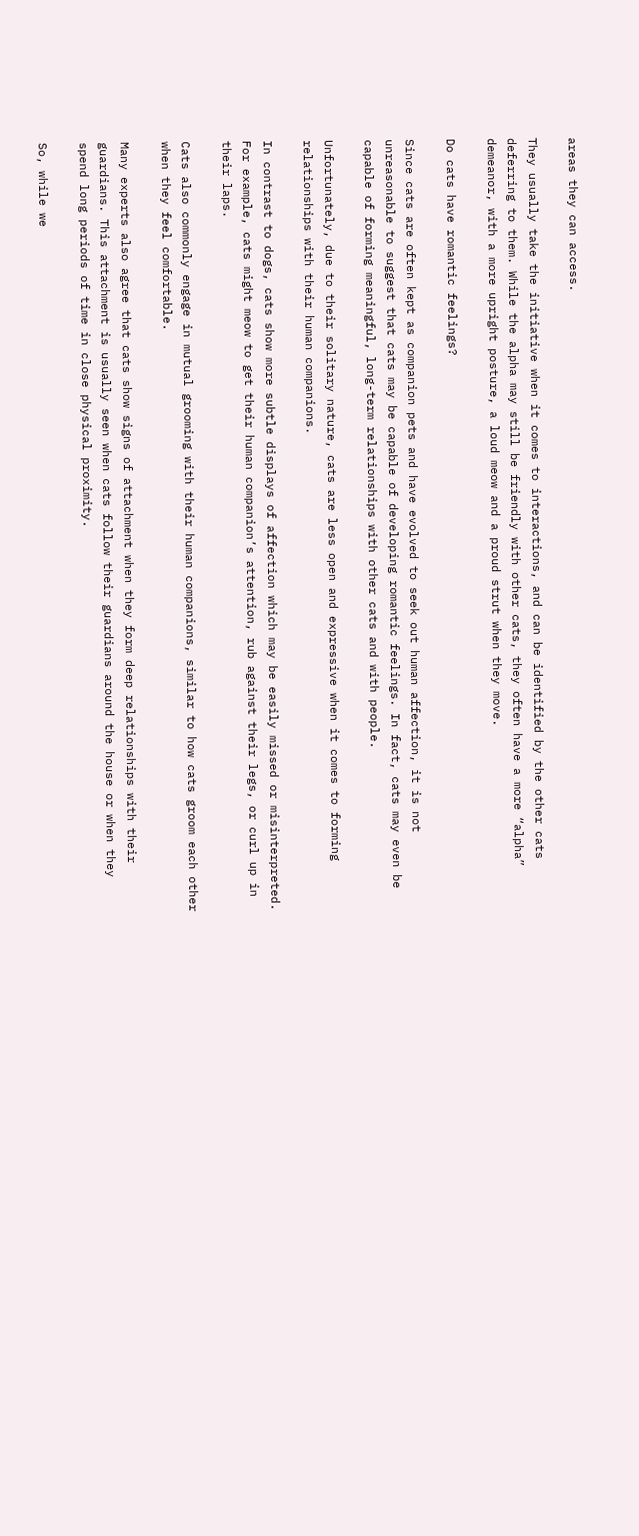areas they can access.

They usually take the initiative when it comes to interactions, and can be identified by the other cats deferring to them. While the alpha may still be friendly with other cats, they often have a more “alpha” demeanor, with a more upright posture, a loud meow and a proud strut when they move.

Do cats have romantic feelings?

Since cats are often kept as companion pets and have evolved to seek out human affection, it is not unreasonable to suggest that cats may be capable of developing romantic feelings. In fact, cats may even be capable of forming meaningful, long-term relationships with other cats and with people.

Unfortunately, due to their solitary nature, cats are less open and expressive when it comes to forming relationships with their human companions.

In contrast to dogs, cats show more subtle displays of affection which may be easily missed or misinterpreted. For example, cats might meow to get their human companion’s attention, rub against their legs, or curl up in their laps.

Cats also commonly engage in mutual grooming with their human companions, similar to how cats groom each other when they feel comfortable.

Many experts also agree that cats show signs of attachment when they form deep relationships with their guardians. This attachment is usually seen when cats follow their guardians around the house or when they spend long periods of time in close physical proximity.

So, while we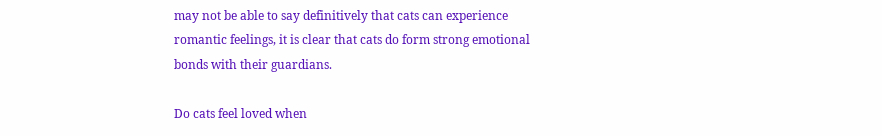may not be able to say definitively that cats can experience romantic feelings, it is clear that cats do form strong emotional bonds with their guardians.

Do cats feel loved when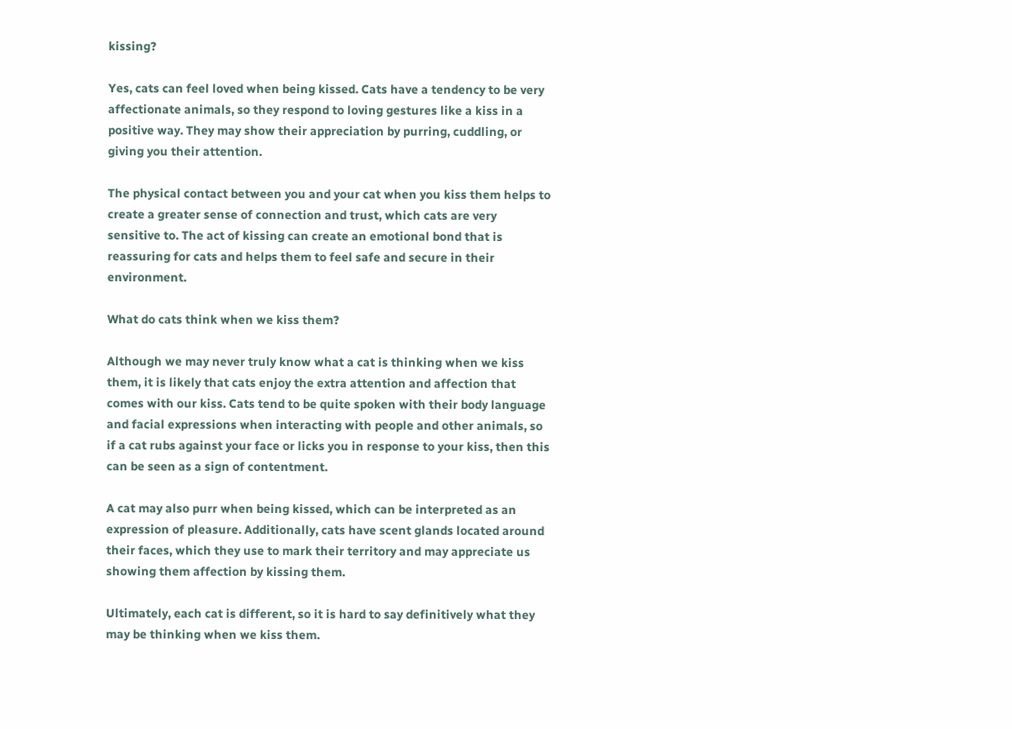kissing?

Yes, cats can feel loved when being kissed. Cats have a tendency to be very affectionate animals, so they respond to loving gestures like a kiss in a positive way. They may show their appreciation by purring, cuddling, or giving you their attention.

The physical contact between you and your cat when you kiss them helps to create a greater sense of connection and trust, which cats are very sensitive to. The act of kissing can create an emotional bond that is reassuring for cats and helps them to feel safe and secure in their environment.

What do cats think when we kiss them?

Although we may never truly know what a cat is thinking when we kiss them, it is likely that cats enjoy the extra attention and affection that comes with our kiss. Cats tend to be quite spoken with their body language and facial expressions when interacting with people and other animals, so if a cat rubs against your face or licks you in response to your kiss, then this can be seen as a sign of contentment.

A cat may also purr when being kissed, which can be interpreted as an expression of pleasure. Additionally, cats have scent glands located around their faces, which they use to mark their territory and may appreciate us showing them affection by kissing them.

Ultimately, each cat is different, so it is hard to say definitively what they may be thinking when we kiss them.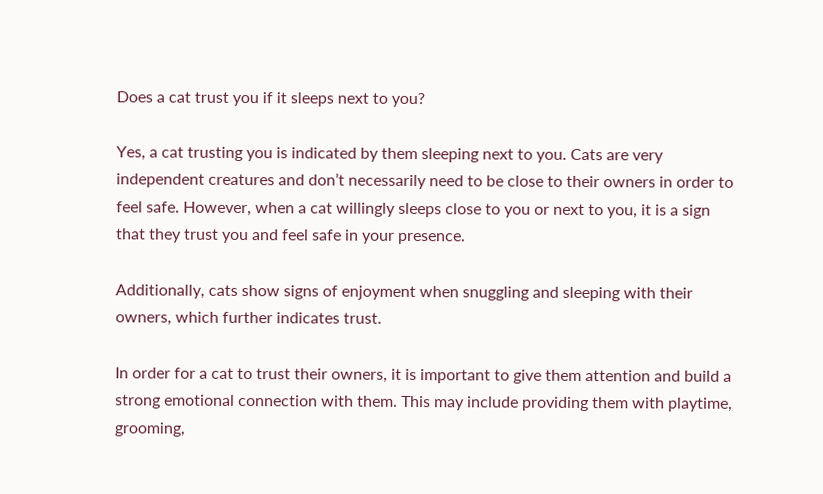Does a cat trust you if it sleeps next to you?

Yes, a cat trusting you is indicated by them sleeping next to you. Cats are very independent creatures and don’t necessarily need to be close to their owners in order to feel safe. However, when a cat willingly sleeps close to you or next to you, it is a sign that they trust you and feel safe in your presence.

Additionally, cats show signs of enjoyment when snuggling and sleeping with their owners, which further indicates trust.

In order for a cat to trust their owners, it is important to give them attention and build a strong emotional connection with them. This may include providing them with playtime, grooming,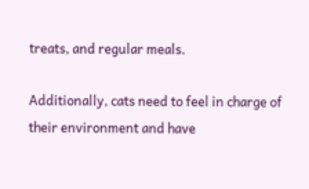treats, and regular meals.

Additionally, cats need to feel in charge of their environment and have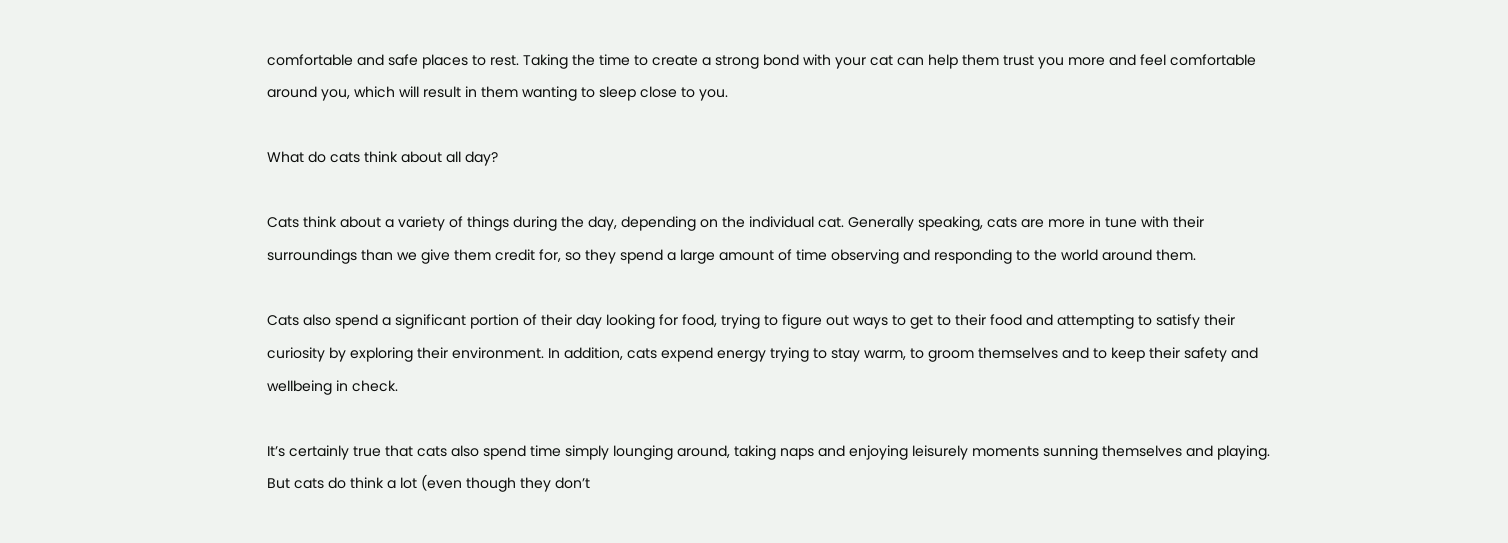comfortable and safe places to rest. Taking the time to create a strong bond with your cat can help them trust you more and feel comfortable around you, which will result in them wanting to sleep close to you.

What do cats think about all day?

Cats think about a variety of things during the day, depending on the individual cat. Generally speaking, cats are more in tune with their surroundings than we give them credit for, so they spend a large amount of time observing and responding to the world around them.

Cats also spend a significant portion of their day looking for food, trying to figure out ways to get to their food and attempting to satisfy their curiosity by exploring their environment. In addition, cats expend energy trying to stay warm, to groom themselves and to keep their safety and wellbeing in check.

It’s certainly true that cats also spend time simply lounging around, taking naps and enjoying leisurely moments sunning themselves and playing. But cats do think a lot (even though they don’t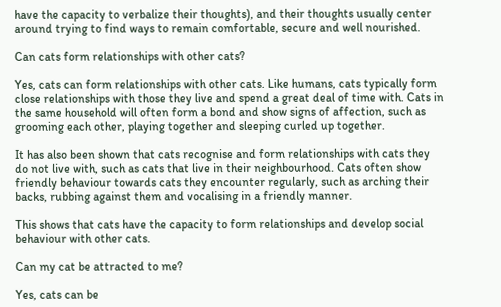have the capacity to verbalize their thoughts), and their thoughts usually center around trying to find ways to remain comfortable, secure and well nourished.

Can cats form relationships with other cats?

Yes, cats can form relationships with other cats. Like humans, cats typically form close relationships with those they live and spend a great deal of time with. Cats in the same household will often form a bond and show signs of affection, such as grooming each other, playing together and sleeping curled up together.

It has also been shown that cats recognise and form relationships with cats they do not live with, such as cats that live in their neighbourhood. Cats often show friendly behaviour towards cats they encounter regularly, such as arching their backs, rubbing against them and vocalising in a friendly manner.

This shows that cats have the capacity to form relationships and develop social behaviour with other cats.

Can my cat be attracted to me?

Yes, cats can be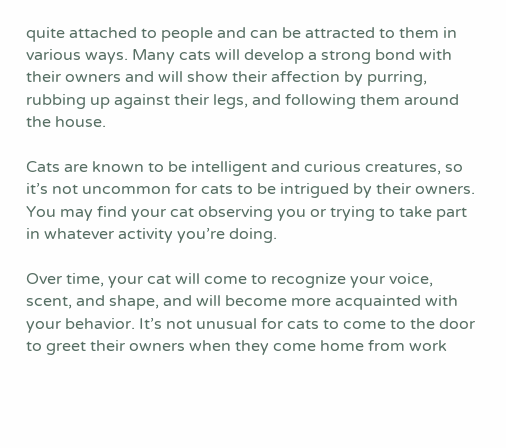quite attached to people and can be attracted to them in various ways. Many cats will develop a strong bond with their owners and will show their affection by purring, rubbing up against their legs, and following them around the house.

Cats are known to be intelligent and curious creatures, so it’s not uncommon for cats to be intrigued by their owners. You may find your cat observing you or trying to take part in whatever activity you’re doing.

Over time, your cat will come to recognize your voice, scent, and shape, and will become more acquainted with your behavior. It’s not unusual for cats to come to the door to greet their owners when they come home from work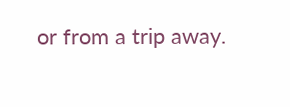or from a trip away.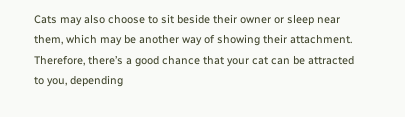Cats may also choose to sit beside their owner or sleep near them, which may be another way of showing their attachment. Therefore, there’s a good chance that your cat can be attracted to you, depending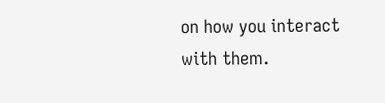on how you interact with them.